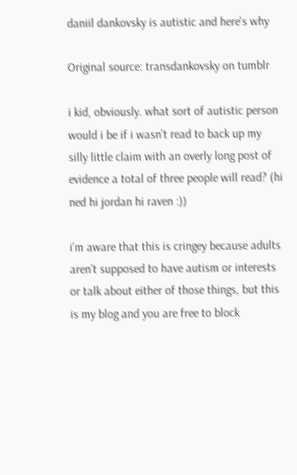daniil dankovsky is autistic and here's why

Original source: transdankovsky on tumblr

i kid, obviously. what sort of autistic person would i be if i wasn’t read to back up my silly little claim with an overly long post of evidence a total of three people will read? (hi ned hi jordan hi raven :))

i’m aware that this is cringey because adults aren’t supposed to have autism or interests or talk about either of those things, but this is my blog and you are free to block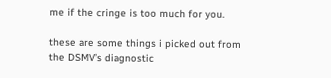me if the cringe is too much for you.

these are some things i picked out from the DSMV’s diagnostic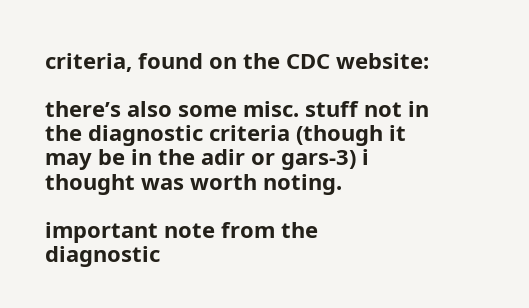criteria, found on the CDC website:

there’s also some misc. stuff not in the diagnostic criteria (though it may be in the adir or gars-3) i thought was worth noting.

important note from the diagnostic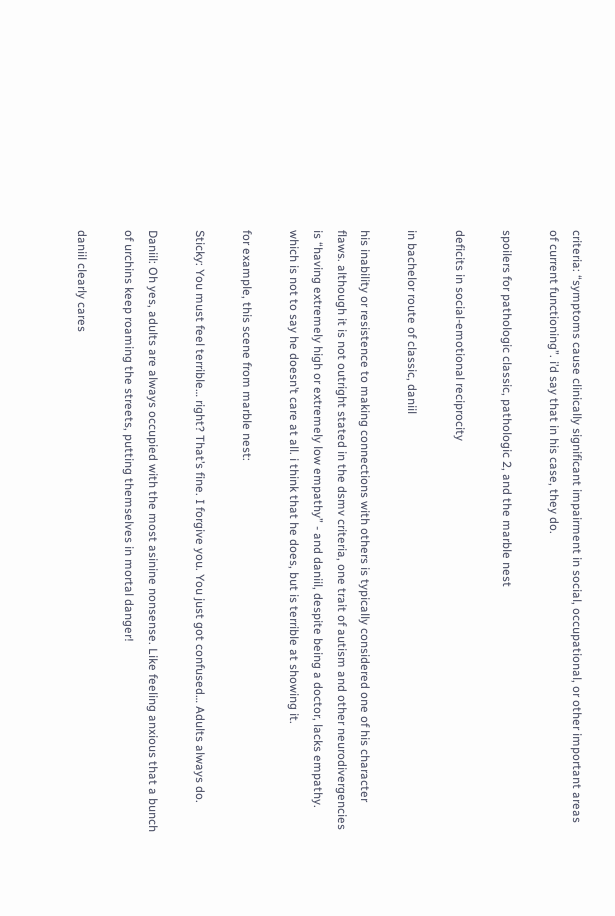criteria: “symptoms cause clinically significant impairment in social, occupational, or other important areas of current functioning”. i’d say that in his case, they do.

spoilers for pathologic classic, pathologic 2, and the marble nest

deficits in social-emotional reciprocity

in bachelor route of classic, daniil

his inability or resistence to making connections with others is typically considered one of his character flaws. although it is not outright stated in the dsmv criteria, one trait of autism and other neurodivergencies is “having extremely high or extremely low empathy” - and daniil, despite being a doctor, lacks empathy. which is not to say he doesn’t care at all. i think that he does, but is terrible at showing it.

for example, this scene from marble nest:

Sticky: You must feel terrible… right? That’s fine. I forgive you. You just got confused… Adults always do.

Daniil: Oh yes, adults are always occupied with the most asinine nonsense. Like feeling anxious that a bunch of urchins keep roaming the streets, putting themselves in mortal danger!

daniil clearly cares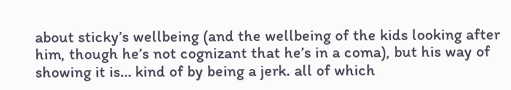about sticky’s wellbeing (and the wellbeing of the kids looking after him, though he’s not cognizant that he’s in a coma), but his way of showing it is… kind of by being a jerk. all of which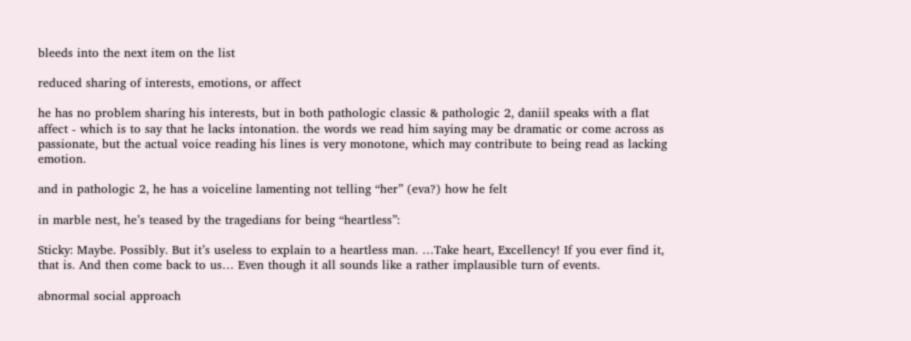bleeds into the next item on the list

reduced sharing of interests, emotions, or affect

he has no problem sharing his interests, but in both pathologic classic & pathologic 2, daniil speaks with a flat affect - which is to say that he lacks intonation. the words we read him saying may be dramatic or come across as passionate, but the actual voice reading his lines is very monotone, which may contribute to being read as lacking emotion.

and in pathologic 2, he has a voiceline lamenting not telling “her” (eva?) how he felt

in marble nest, he’s teased by the tragedians for being “heartless”:

Sticky: Maybe. Possibly. But it’s useless to explain to a heartless man. …Take heart, Excellency! If you ever find it, that is. And then come back to us… Even though it all sounds like a rather implausible turn of events.

abnormal social approach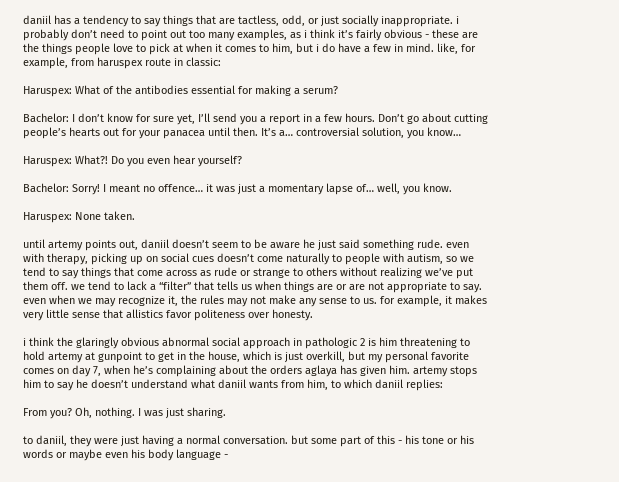daniil has a tendency to say things that are tactless, odd, or just socially inappropriate. i probably don’t need to point out too many examples, as i think it’s fairly obvious - these are the things people love to pick at when it comes to him, but i do have a few in mind. like, for example, from haruspex route in classic:

Haruspex: What of the antibodies essential for making a serum?

Bachelor: I don’t know for sure yet, I’ll send you a report in a few hours. Don’t go about cutting people’s hearts out for your panacea until then. It’s a… controversial solution, you know…

Haruspex: What?! Do you even hear yourself?

Bachelor: Sorry! I meant no offence… it was just a momentary lapse of… well, you know.

Haruspex: None taken.

until artemy points out, daniil doesn’t seem to be aware he just said something rude. even with therapy, picking up on social cues doesn’t come naturally to people with autism, so we tend to say things that come across as rude or strange to others without realizing we’ve put them off. we tend to lack a “filter” that tells us when things are or are not appropriate to say. even when we may recognize it, the rules may not make any sense to us. for example, it makes very little sense that allistics favor politeness over honesty.

i think the glaringly obvious abnormal social approach in pathologic 2 is him threatening to hold artemy at gunpoint to get in the house, which is just overkill, but my personal favorite comes on day 7, when he’s complaining about the orders aglaya has given him. artemy stops him to say he doesn’t understand what daniil wants from him, to which daniil replies:

From you? Oh, nothing. I was just sharing.

to daniil, they were just having a normal conversation. but some part of this - his tone or his words or maybe even his body language -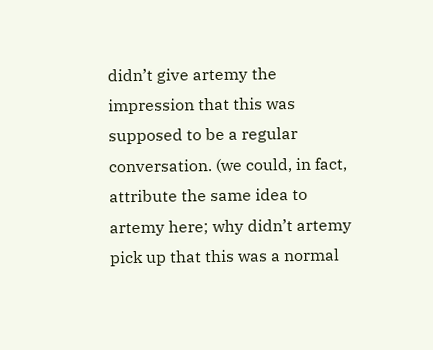didn’t give artemy the impression that this was supposed to be a regular conversation. (we could, in fact, attribute the same idea to artemy here; why didn’t artemy pick up that this was a normal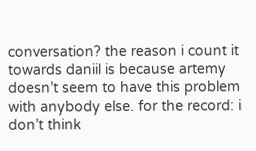conversation? the reason i count it towards daniil is because artemy doesn’t seem to have this problem with anybody else. for the record: i don’t think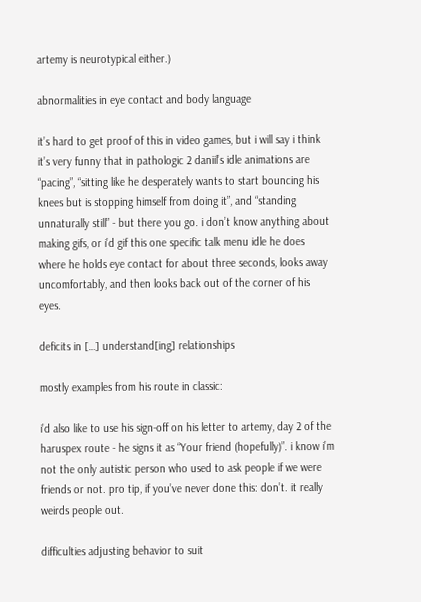artemy is neurotypical either.)

abnormalities in eye contact and body language

it’s hard to get proof of this in video games, but i will say i think it’s very funny that in pathologic 2 daniil’s idle animations are “pacing”, “sitting like he desperately wants to start bouncing his knees but is stopping himself from doing it”, and “standing unnaturally still” - but there you go. i don’t know anything about making gifs, or i’d gif this one specific talk menu idle he does where he holds eye contact for about three seconds, looks away uncomfortably, and then looks back out of the corner of his eyes.

deficits in […] understand[ing] relationships

mostly examples from his route in classic:

i’d also like to use his sign-off on his letter to artemy, day 2 of the haruspex route - he signs it as “Your friend (hopefully)”. i know i’m not the only autistic person who used to ask people if we were friends or not. pro tip, if you’ve never done this: don’t. it really weirds people out.

difficulties adjusting behavior to suit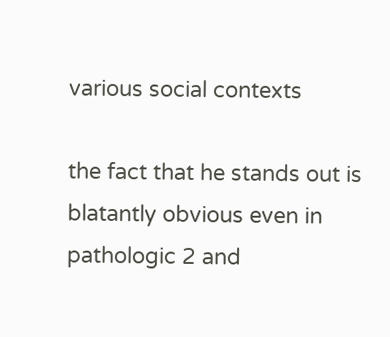various social contexts

the fact that he stands out is blatantly obvious even in pathologic 2 and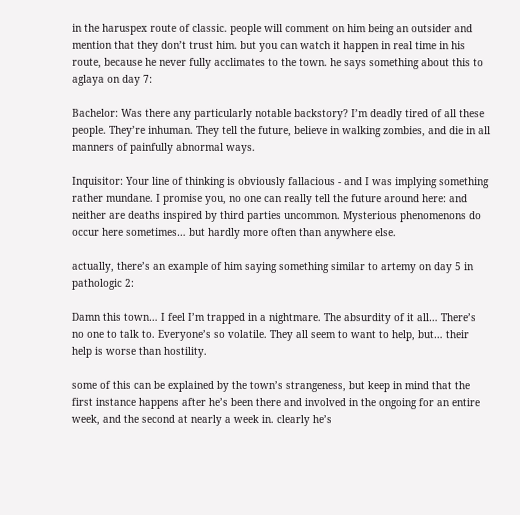in the haruspex route of classic. people will comment on him being an outsider and mention that they don’t trust him. but you can watch it happen in real time in his route, because he never fully acclimates to the town. he says something about this to aglaya on day 7:

Bachelor: Was there any particularly notable backstory? I’m deadly tired of all these people. They’re inhuman. They tell the future, believe in walking zombies, and die in all manners of painfully abnormal ways.

Inquisitor: Your line of thinking is obviously fallacious - and I was implying something rather mundane. I promise you, no one can really tell the future around here: and neither are deaths inspired by third parties uncommon. Mysterious phenomenons do occur here sometimes… but hardly more often than anywhere else.

actually, there’s an example of him saying something similar to artemy on day 5 in pathologic 2:

Damn this town… I feel I’m trapped in a nightmare. The absurdity of it all… There’s no one to talk to. Everyone’s so volatile. They all seem to want to help, but… their help is worse than hostility.

some of this can be explained by the town’s strangeness, but keep in mind that the first instance happens after he’s been there and involved in the ongoing for an entire week, and the second at nearly a week in. clearly he’s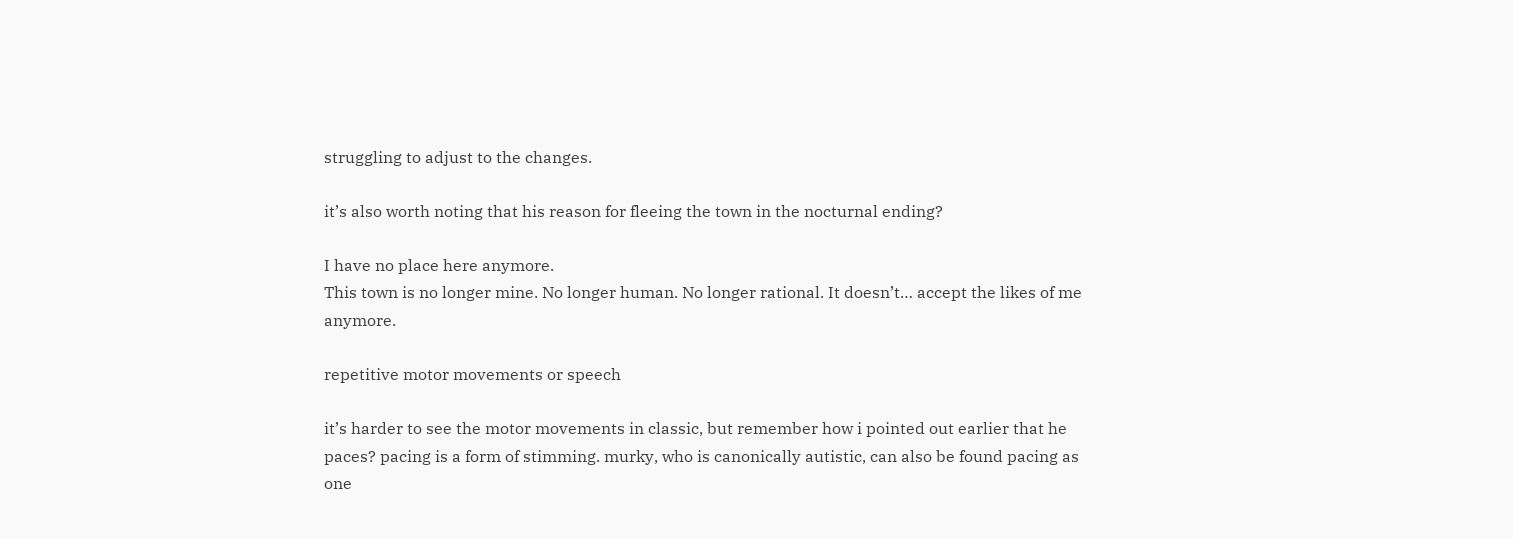struggling to adjust to the changes.

it’s also worth noting that his reason for fleeing the town in the nocturnal ending?

I have no place here anymore.
This town is no longer mine. No longer human. No longer rational. It doesn’t… accept the likes of me anymore.

repetitive motor movements or speech

it’s harder to see the motor movements in classic, but remember how i pointed out earlier that he paces? pacing is a form of stimming. murky, who is canonically autistic, can also be found pacing as one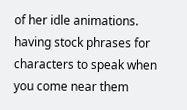of her idle animations. having stock phrases for characters to speak when you come near them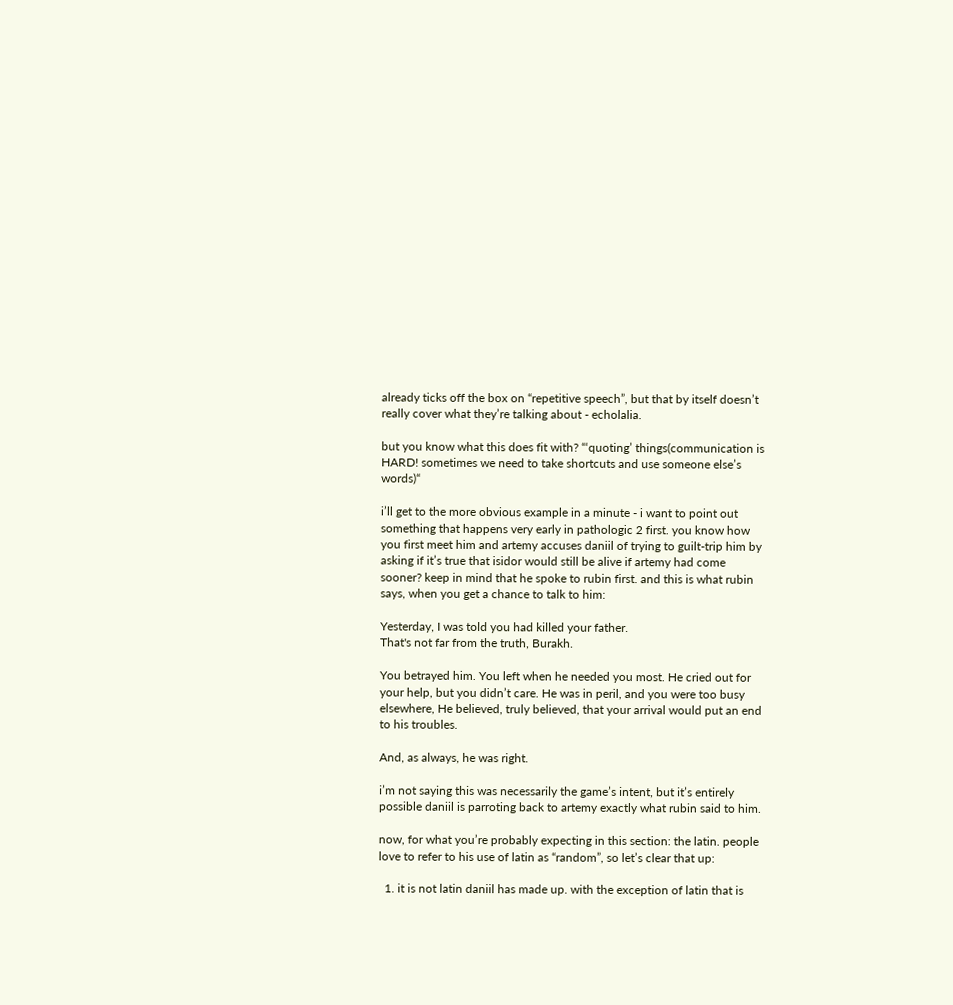already ticks off the box on “repetitive speech”, but that by itself doesn’t really cover what they’re talking about - echolalia.

but you know what this does fit with? “‘quoting’ things(communication is HARD! sometimes we need to take shortcuts and use someone else’s words)“

i’ll get to the more obvious example in a minute - i want to point out something that happens very early in pathologic 2 first. you know how you first meet him and artemy accuses daniil of trying to guilt-trip him by asking if it’s true that isidor would still be alive if artemy had come sooner? keep in mind that he spoke to rubin first. and this is what rubin says, when you get a chance to talk to him:

Yesterday, I was told you had killed your father.
That's not far from the truth, Burakh.

You betrayed him. You left when he needed you most. He cried out for your help, but you didn’t care. He was in peril, and you were too busy elsewhere, He believed, truly believed, that your arrival would put an end to his troubles.

And, as always, he was right.

i’m not saying this was necessarily the game’s intent, but it’s entirely possible daniil is parroting back to artemy exactly what rubin said to him.

now, for what you’re probably expecting in this section: the latin. people love to refer to his use of latin as “random”, so let’s clear that up:

  1. it is not latin daniil has made up. with the exception of latin that is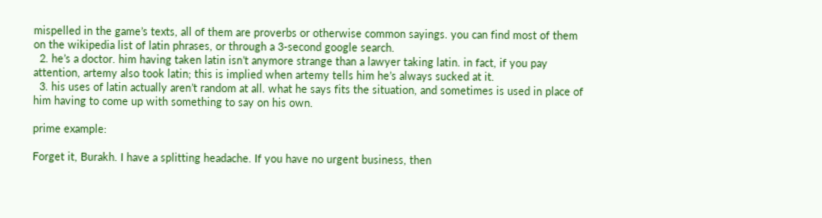mispelled in the game’s texts, all of them are proverbs or otherwise common sayings. you can find most of them on the wikipedia list of latin phrases, or through a 3-second google search.
  2. he’s a doctor. him having taken latin isn’t anymore strange than a lawyer taking latin. in fact, if you pay attention, artemy also took latin; this is implied when artemy tells him he’s always sucked at it.
  3. his uses of latin actually aren’t random at all. what he says fits the situation, and sometimes is used in place of him having to come up with something to say on his own.

prime example:

Forget it, Burakh. I have a splitting headache. If you have no urgent business, then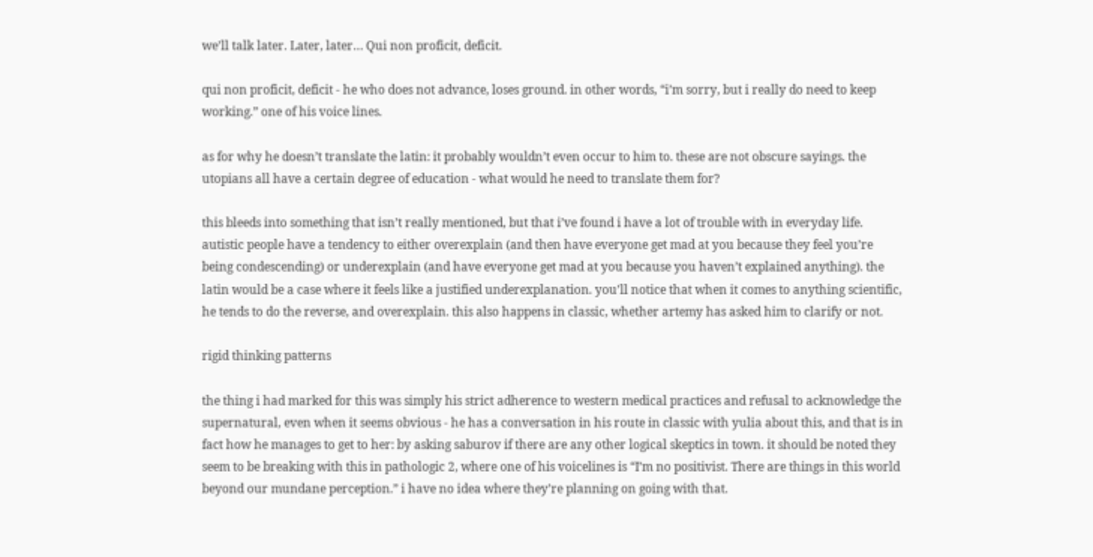we’ll talk later. Later, later… Qui non proficit, deficit.

qui non proficit, deficit - he who does not advance, loses ground. in other words, “i’m sorry, but i really do need to keep working.” one of his voice lines.

as for why he doesn’t translate the latin: it probably wouldn’t even occur to him to. these are not obscure sayings. the utopians all have a certain degree of education - what would he need to translate them for?

this bleeds into something that isn’t really mentioned, but that i’ve found i have a lot of trouble with in everyday life. autistic people have a tendency to either overexplain (and then have everyone get mad at you because they feel you’re being condescending) or underexplain (and have everyone get mad at you because you haven’t explained anything). the latin would be a case where it feels like a justified underexplanation. you’ll notice that when it comes to anything scientific, he tends to do the reverse, and overexplain. this also happens in classic, whether artemy has asked him to clarify or not.

rigid thinking patterns

the thing i had marked for this was simply his strict adherence to western medical practices and refusal to acknowledge the supernatural, even when it seems obvious - he has a conversation in his route in classic with yulia about this, and that is in fact how he manages to get to her: by asking saburov if there are any other logical skeptics in town. it should be noted they seem to be breaking with this in pathologic 2, where one of his voicelines is “I’m no positivist. There are things in this world beyond our mundane perception.” i have no idea where they’re planning on going with that.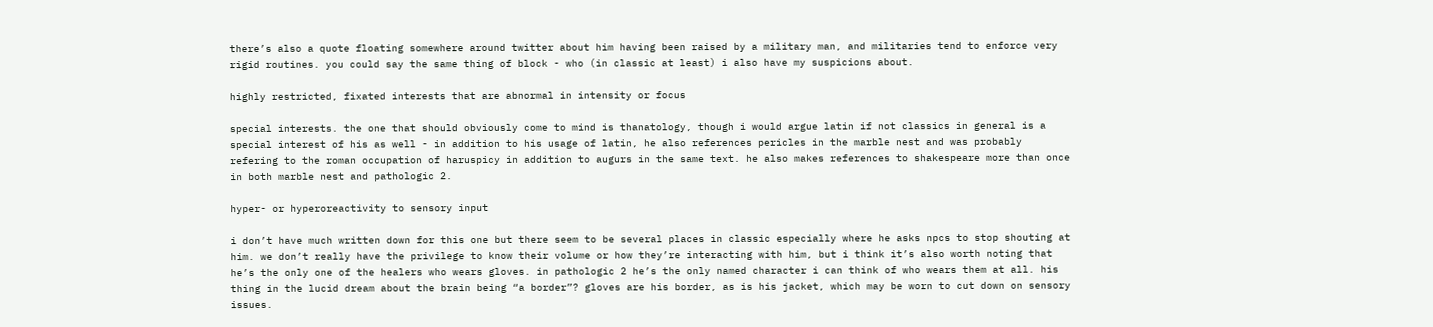there’s also a quote floating somewhere around twitter about him having been raised by a military man, and militaries tend to enforce very rigid routines. you could say the same thing of block - who (in classic at least) i also have my suspicions about.

highly restricted, fixated interests that are abnormal in intensity or focus

special interests. the one that should obviously come to mind is thanatology, though i would argue latin if not classics in general is a special interest of his as well - in addition to his usage of latin, he also references pericles in the marble nest and was probably refering to the roman occupation of haruspicy in addition to augurs in the same text. he also makes references to shakespeare more than once in both marble nest and pathologic 2.

hyper- or hyperoreactivity to sensory input

i don’t have much written down for this one but there seem to be several places in classic especially where he asks npcs to stop shouting at him. we don’t really have the privilege to know their volume or how they’re interacting with him, but i think it’s also worth noting that he’s the only one of the healers who wears gloves. in pathologic 2 he’s the only named character i can think of who wears them at all. his thing in the lucid dream about the brain being “a border”? gloves are his border, as is his jacket, which may be worn to cut down on sensory issues.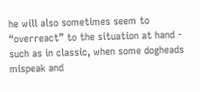he will also sometimes seem to “overreact” to the situation at hand - such as in classic, when some dogheads mispeak and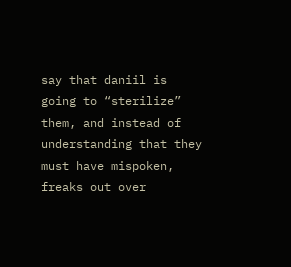say that daniil is going to “sterilize” them, and instead of understanding that they must have mispoken, freaks out over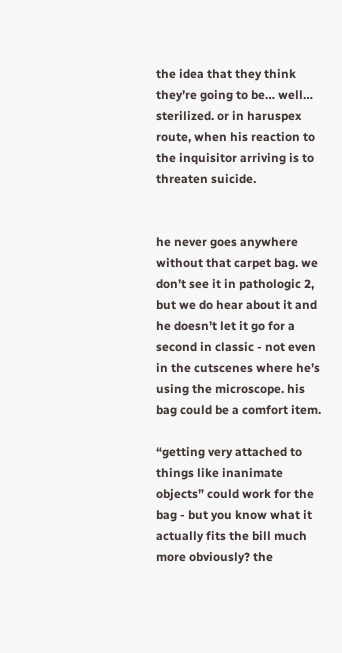the idea that they think they’re going to be… well… sterilized. or in haruspex route, when his reaction to the inquisitor arriving is to threaten suicide.


he never goes anywhere without that carpet bag. we don’t see it in pathologic 2, but we do hear about it and he doesn’t let it go for a second in classic - not even in the cutscenes where he’s using the microscope. his bag could be a comfort item.

“getting very attached to things like inanimate objects” could work for the bag - but you know what it actually fits the bill much more obviously? the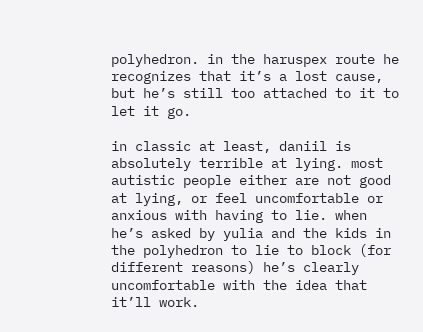polyhedron. in the haruspex route he recognizes that it’s a lost cause, but he’s still too attached to it to let it go.

in classic at least, daniil is absolutely terrible at lying. most autistic people either are not good at lying, or feel uncomfortable or anxious with having to lie. when he’s asked by yulia and the kids in the polyhedron to lie to block (for different reasons) he’s clearly uncomfortable with the idea that it’ll work.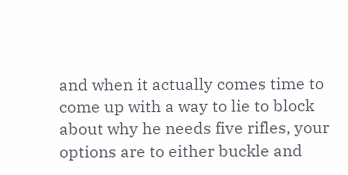and when it actually comes time to come up with a way to lie to block about why he needs five rifles, your options are to either buckle and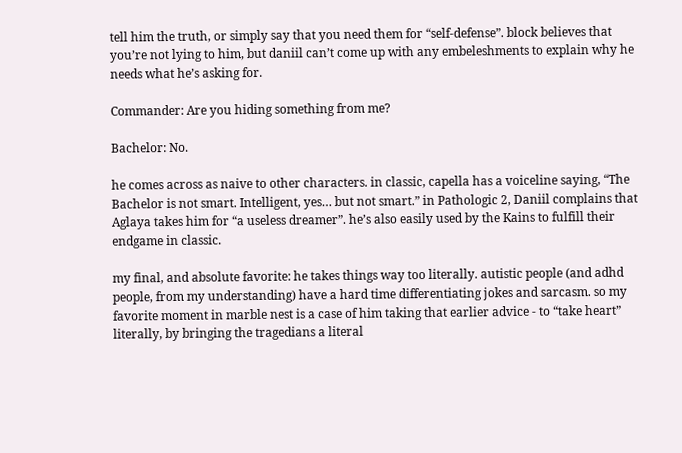tell him the truth, or simply say that you need them for “self-defense”. block believes that you’re not lying to him, but daniil can’t come up with any embeleshments to explain why he needs what he’s asking for.

Commander: Are you hiding something from me?

Bachelor: No.

he comes across as naive to other characters. in classic, capella has a voiceline saying, “The Bachelor is not smart. Intelligent, yes… but not smart.” in Pathologic 2, Daniil complains that Aglaya takes him for “a useless dreamer”. he’s also easily used by the Kains to fulfill their endgame in classic.

my final, and absolute favorite: he takes things way too literally. autistic people (and adhd people, from my understanding) have a hard time differentiating jokes and sarcasm. so my favorite moment in marble nest is a case of him taking that earlier advice - to “take heart” literally, by bringing the tragedians a literal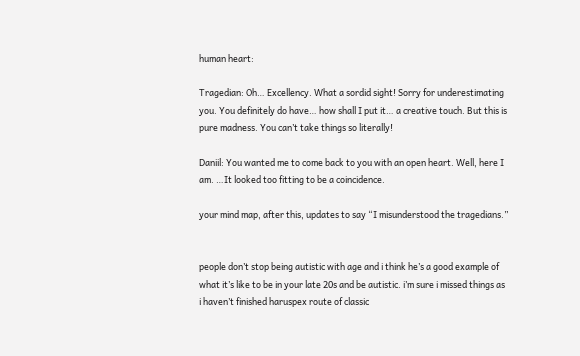human heart:

Tragedian: Oh… Excellency. What a sordid sight! Sorry for underestimating you. You definitely do have… how shall I put it… a creative touch. But this is pure madness. You can’t take things so literally!

Daniil: You wanted me to come back to you with an open heart. Well, here I am. …It looked too fitting to be a coincidence.

your mind map, after this, updates to say “I misunderstood the tragedians.”


people don’t stop being autistic with age and i think he’s a good example of what it’s like to be in your late 20s and be autistic. i’m sure i missed things as i haven’t finished haruspex route of classic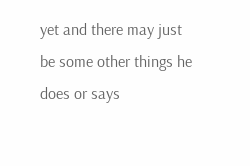yet and there may just be some other things he does or says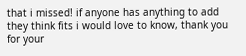that i missed! if anyone has anything to add they think fits i would love to know, thank you for your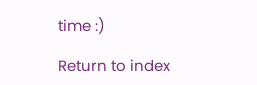time :)

Return to index